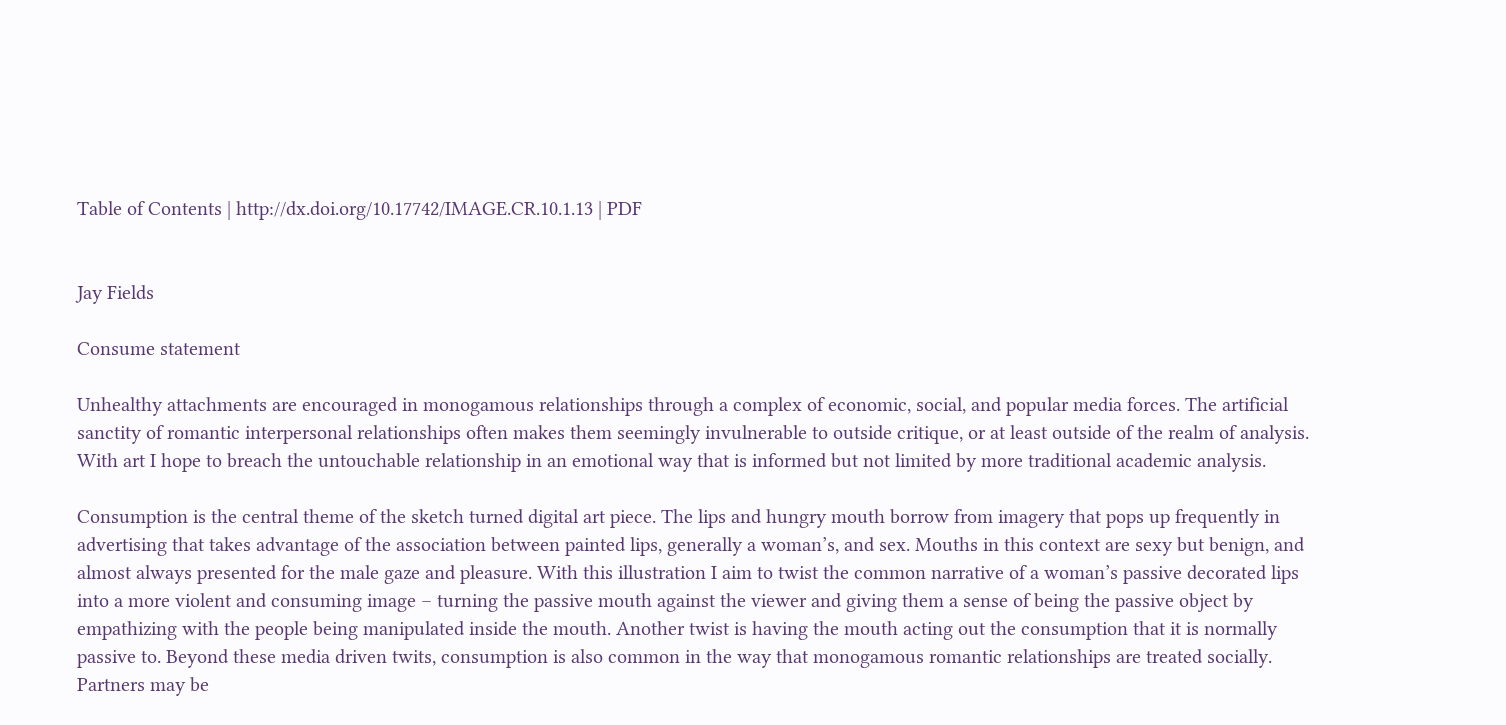Table of Contents | http://dx.doi.org/10.17742/IMAGE.CR.10.1.13 | PDF


Jay Fields

Consume statement

Unhealthy attachments are encouraged in monogamous relationships through a complex of economic, social, and popular media forces. The artificial sanctity of romantic interpersonal relationships often makes them seemingly invulnerable to outside critique, or at least outside of the realm of analysis. With art I hope to breach the untouchable relationship in an emotional way that is informed but not limited by more traditional academic analysis.

Consumption is the central theme of the sketch turned digital art piece. The lips and hungry mouth borrow from imagery that pops up frequently in advertising that takes advantage of the association between painted lips, generally a woman’s, and sex. Mouths in this context are sexy but benign, and almost always presented for the male gaze and pleasure. With this illustration I aim to twist the common narrative of a woman’s passive decorated lips into a more violent and consuming image – turning the passive mouth against the viewer and giving them a sense of being the passive object by empathizing with the people being manipulated inside the mouth. Another twist is having the mouth acting out the consumption that it is normally passive to. Beyond these media driven twits, consumption is also common in the way that monogamous romantic relationships are treated socially. Partners may be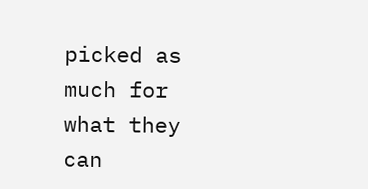picked as much for what they can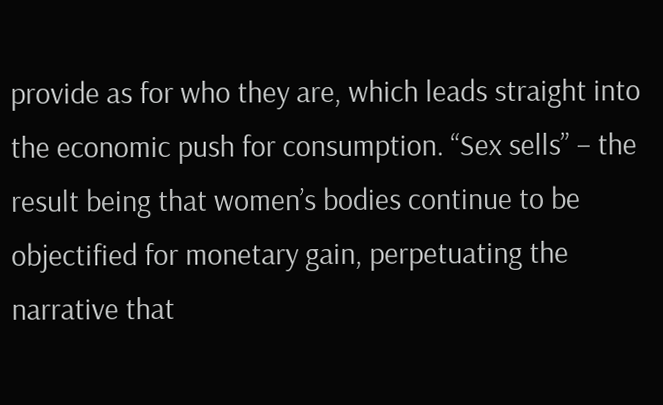provide as for who they are, which leads straight into the economic push for consumption. “Sex sells” – the result being that women’s bodies continue to be objectified for monetary gain, perpetuating the narrative that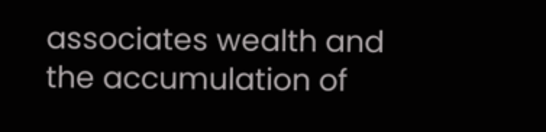associates wealth and the accumulation of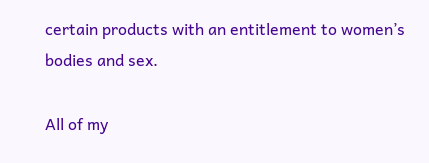certain products with an entitlement to women’s bodies and sex.

All of my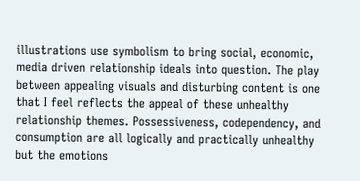illustrations use symbolism to bring social, economic, media driven relationship ideals into question. The play between appealing visuals and disturbing content is one that I feel reflects the appeal of these unhealthy relationship themes. Possessiveness, codependency, and consumption are all logically and practically unhealthy but the emotions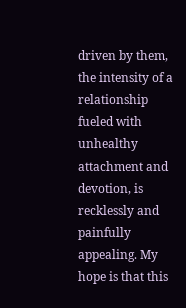driven by them, the intensity of a relationship fueled with unhealthy attachment and devotion, is recklessly and painfully appealing. My hope is that this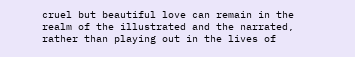cruel but beautiful love can remain in the realm of the illustrated and the narrated, rather than playing out in the lives of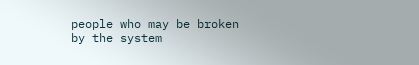people who may be broken by the system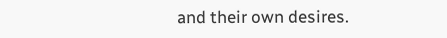and their own desires.